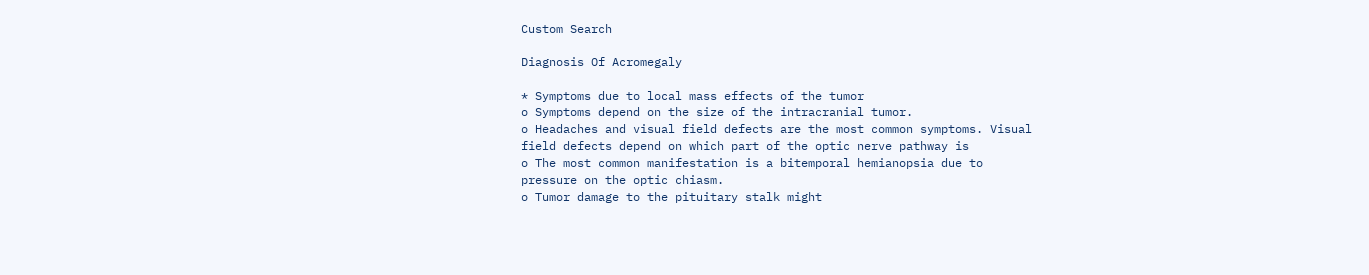Custom Search

Diagnosis Of Acromegaly

* Symptoms due to local mass effects of the tumor
o Symptoms depend on the size of the intracranial tumor.
o Headaches and visual field defects are the most common symptoms. Visual
field defects depend on which part of the optic nerve pathway is
o The most common manifestation is a bitemporal hemianopsia due to
pressure on the optic chiasm.
o Tumor damage to the pituitary stalk might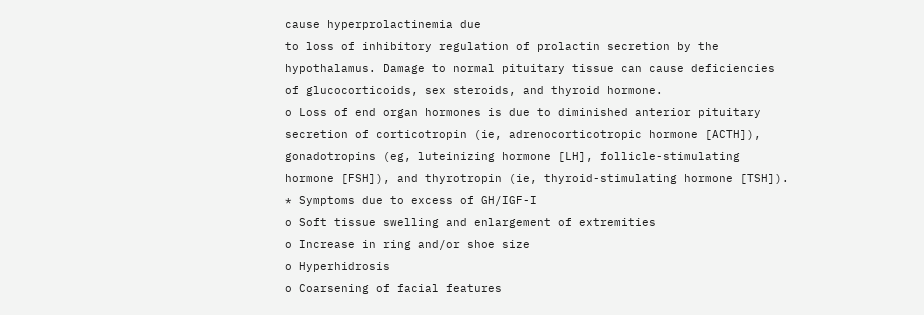cause hyperprolactinemia due
to loss of inhibitory regulation of prolactin secretion by the
hypothalamus. Damage to normal pituitary tissue can cause deficiencies
of glucocorticoids, sex steroids, and thyroid hormone.
o Loss of end organ hormones is due to diminished anterior pituitary
secretion of corticotropin (ie, adrenocorticotropic hormone [ACTH]),
gonadotropins (eg, luteinizing hormone [LH], follicle-stimulating
hormone [FSH]), and thyrotropin (ie, thyroid-stimulating hormone [TSH]).
* Symptoms due to excess of GH/IGF-I
o Soft tissue swelling and enlargement of extremities
o Increase in ring and/or shoe size
o Hyperhidrosis
o Coarsening of facial features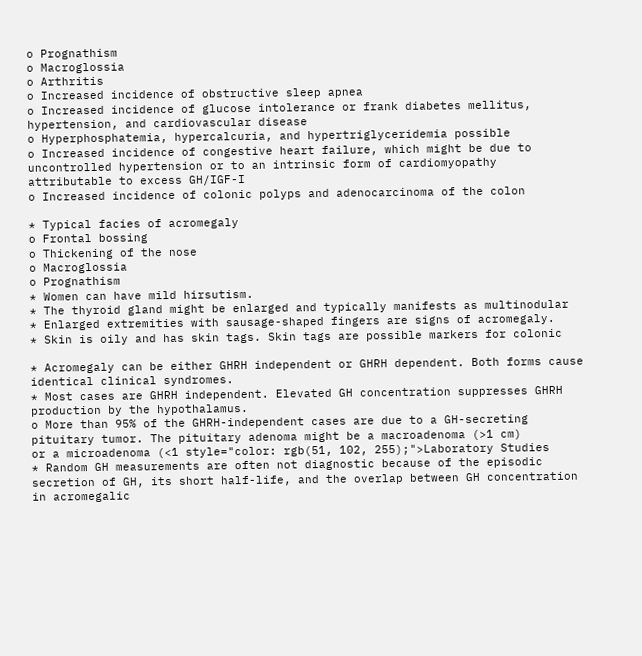o Prognathism
o Macroglossia
o Arthritis
o Increased incidence of obstructive sleep apnea
o Increased incidence of glucose intolerance or frank diabetes mellitus,
hypertension, and cardiovascular disease
o Hyperphosphatemia, hypercalcuria, and hypertriglyceridemia possible
o Increased incidence of congestive heart failure, which might be due to
uncontrolled hypertension or to an intrinsic form of cardiomyopathy
attributable to excess GH/IGF-I
o Increased incidence of colonic polyps and adenocarcinoma of the colon

* Typical facies of acromegaly
o Frontal bossing
o Thickening of the nose
o Macroglossia
o Prognathism
* Women can have mild hirsutism.
* The thyroid gland might be enlarged and typically manifests as multinodular
* Enlarged extremities with sausage-shaped fingers are signs of acromegaly.
* Skin is oily and has skin tags. Skin tags are possible markers for colonic

* Acromegaly can be either GHRH independent or GHRH dependent. Both forms cause
identical clinical syndromes.
* Most cases are GHRH independent. Elevated GH concentration suppresses GHRH
production by the hypothalamus.
o More than 95% of the GHRH-independent cases are due to a GH-secreting
pituitary tumor. The pituitary adenoma might be a macroadenoma (>1 cm)
or a microadenoma (<1 style="color: rgb(51, 102, 255);">Laboratory Studies
* Random GH measurements are often not diagnostic because of the episodic
secretion of GH, its short half-life, and the overlap between GH concentration
in acromegalic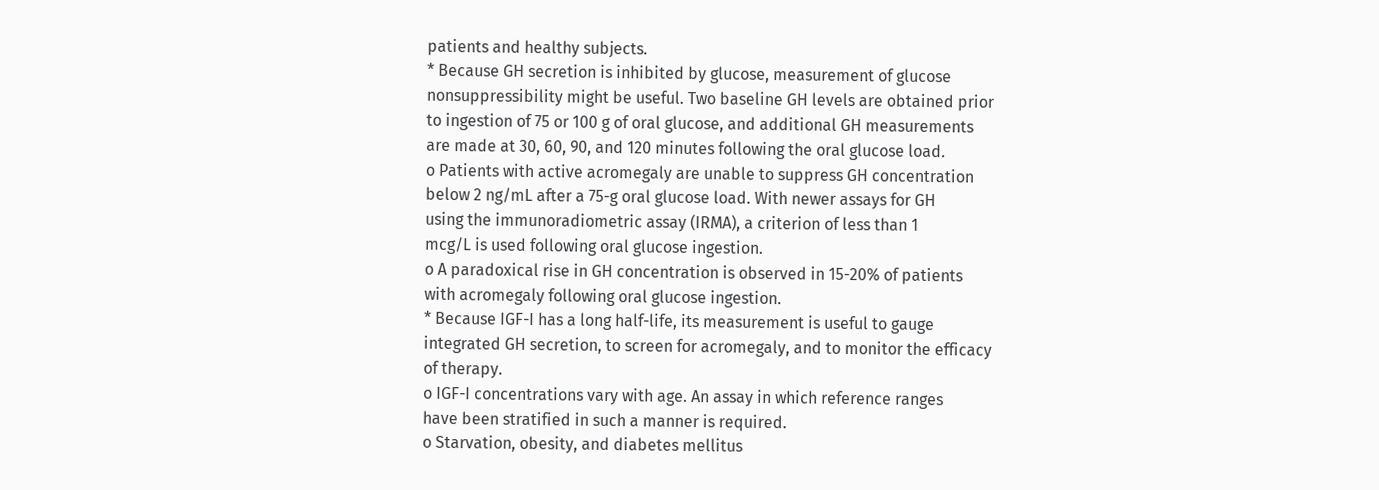patients and healthy subjects.
* Because GH secretion is inhibited by glucose, measurement of glucose
nonsuppressibility might be useful. Two baseline GH levels are obtained prior
to ingestion of 75 or 100 g of oral glucose, and additional GH measurements
are made at 30, 60, 90, and 120 minutes following the oral glucose load.
o Patients with active acromegaly are unable to suppress GH concentration
below 2 ng/mL after a 75-g oral glucose load. With newer assays for GH
using the immunoradiometric assay (IRMA), a criterion of less than 1
mcg/L is used following oral glucose ingestion.
o A paradoxical rise in GH concentration is observed in 15-20% of patients
with acromegaly following oral glucose ingestion.
* Because IGF-I has a long half-life, its measurement is useful to gauge
integrated GH secretion, to screen for acromegaly, and to monitor the efficacy
of therapy.
o IGF-I concentrations vary with age. An assay in which reference ranges
have been stratified in such a manner is required.
o Starvation, obesity, and diabetes mellitus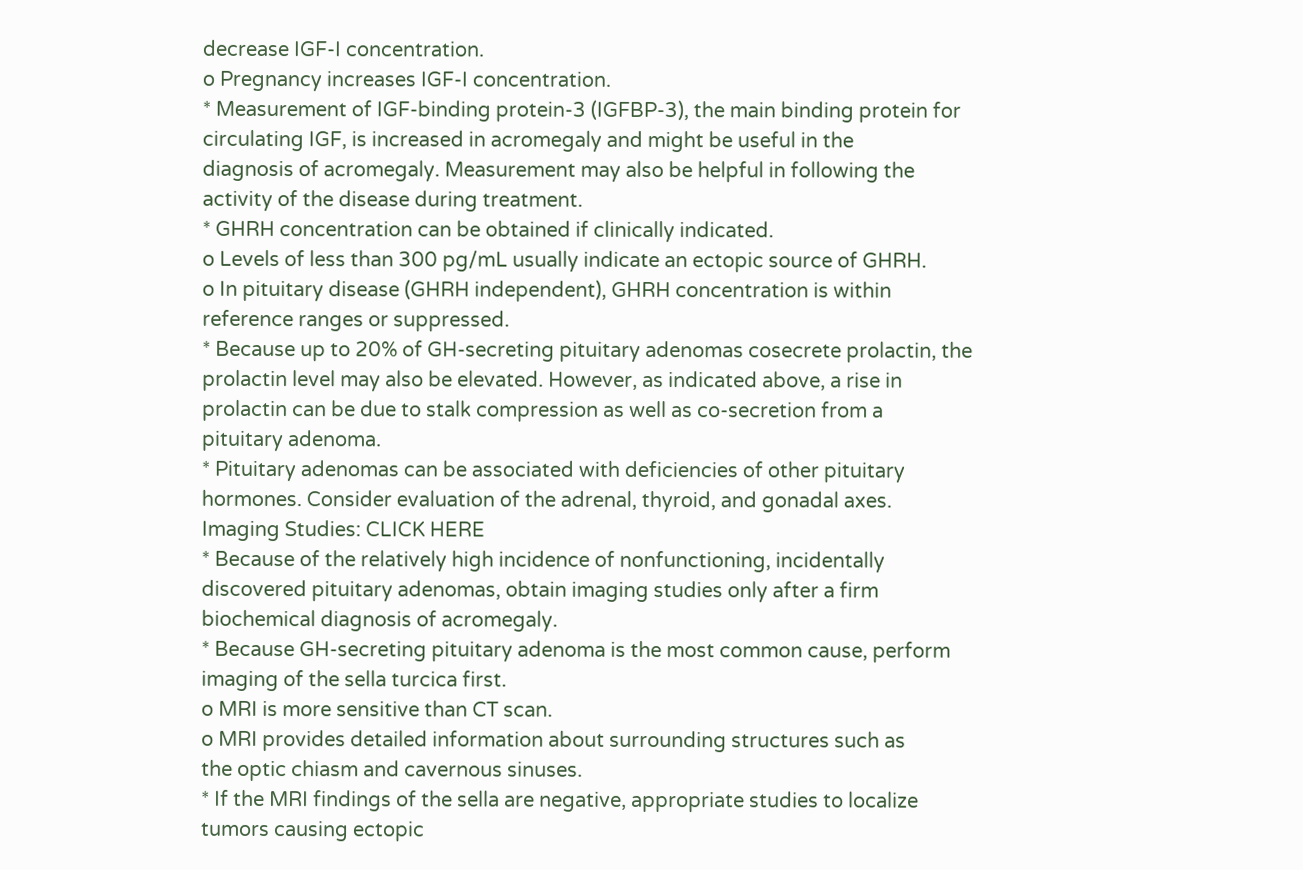decrease IGF-I concentration.
o Pregnancy increases IGF-I concentration.
* Measurement of IGF-binding protein-3 (IGFBP-3), the main binding protein for
circulating IGF, is increased in acromegaly and might be useful in the
diagnosis of acromegaly. Measurement may also be helpful in following the
activity of the disease during treatment.
* GHRH concentration can be obtained if clinically indicated.
o Levels of less than 300 pg/mL usually indicate an ectopic source of GHRH.
o In pituitary disease (GHRH independent), GHRH concentration is within
reference ranges or suppressed.
* Because up to 20% of GH-secreting pituitary adenomas cosecrete prolactin, the
prolactin level may also be elevated. However, as indicated above, a rise in
prolactin can be due to stalk compression as well as co-secretion from a
pituitary adenoma.
* Pituitary adenomas can be associated with deficiencies of other pituitary
hormones. Consider evaluation of the adrenal, thyroid, and gonadal axes.
Imaging Studies: CLICK HERE
* Because of the relatively high incidence of nonfunctioning, incidentally
discovered pituitary adenomas, obtain imaging studies only after a firm
biochemical diagnosis of acromegaly.
* Because GH-secreting pituitary adenoma is the most common cause, perform
imaging of the sella turcica first.
o MRI is more sensitive than CT scan.
o MRI provides detailed information about surrounding structures such as
the optic chiasm and cavernous sinuses.
* If the MRI findings of the sella are negative, appropriate studies to localize
tumors causing ectopic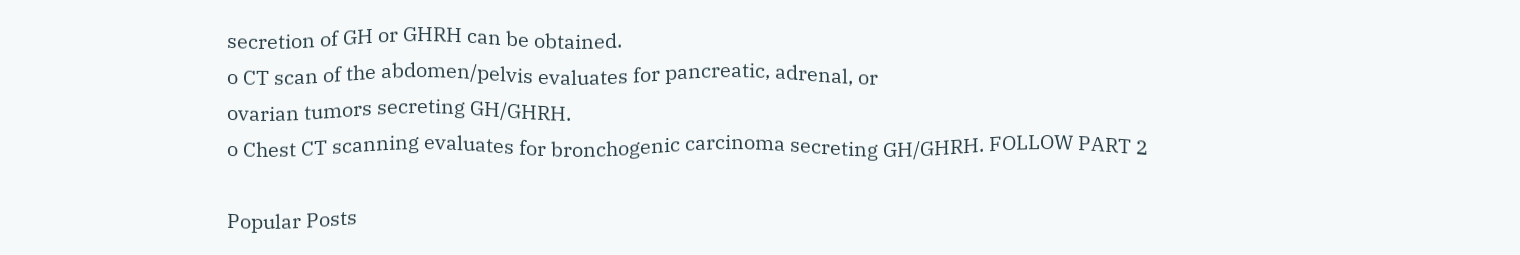secretion of GH or GHRH can be obtained.
o CT scan of the abdomen/pelvis evaluates for pancreatic, adrenal, or
ovarian tumors secreting GH/GHRH.
o Chest CT scanning evaluates for bronchogenic carcinoma secreting GH/GHRH. FOLLOW PART 2

Popular Posts